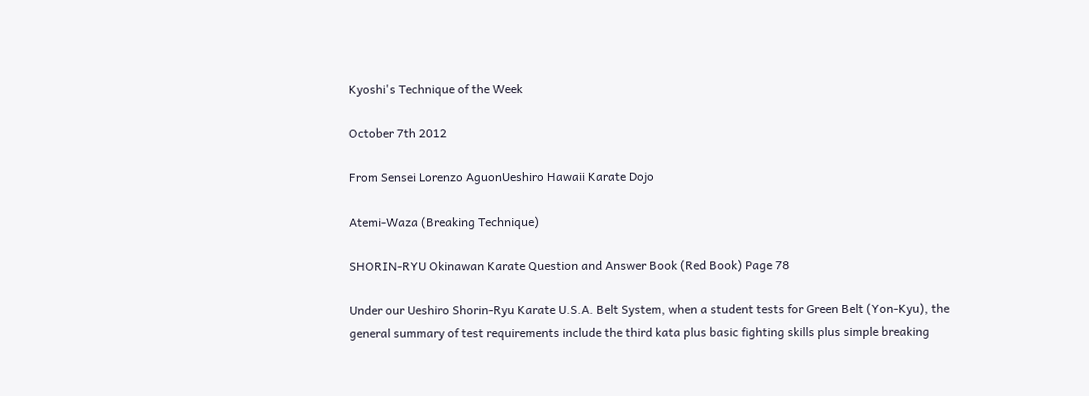Kyoshi's Technique of the Week

October 7th 2012

From Sensei Lorenzo AguonUeshiro Hawaii Karate Dojo

Atemi-Waza (Breaking Technique)

SHORIN-RYU Okinawan Karate Question and Answer Book (Red Book) Page 78

Under our Ueshiro Shorin-Ryu Karate U.S.A. Belt System, when a student tests for Green Belt (Yon-Kyu), the general summary of test requirements include the third kata plus basic fighting skills plus simple breaking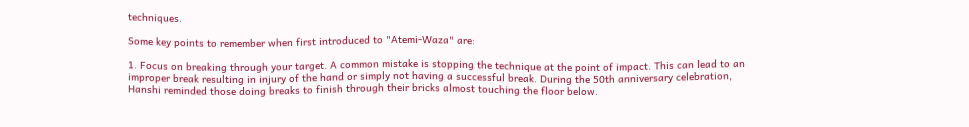techniques.

Some key points to remember when first introduced to "Atemi-Waza" are:

1. Focus on breaking through your target. A common mistake is stopping the technique at the point of impact. This can lead to an improper break resulting in injury of the hand or simply not having a successful break. During the 50th anniversary celebration, Hanshi reminded those doing breaks to finish through their bricks almost touching the floor below.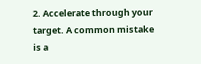2. Accelerate through your target. A common mistake is a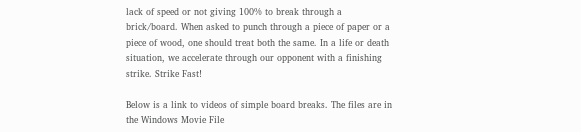lack of speed or not giving 100% to break through a brick/board. When asked to punch through a piece of paper or a piece of wood, one should treat both the same. In a life or death situation, we accelerate through our opponent with a finishing strike. Strike Fast!

Below is a link to videos of simple board breaks. The files are in the Windows Movie File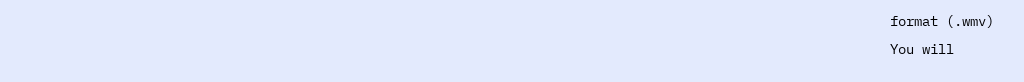format (.wmv)
You will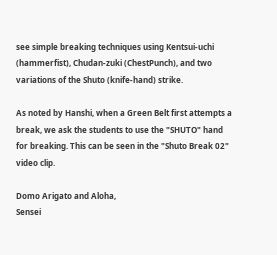see simple breaking techniques using Kentsui-uchi (hammerfist), Chudan-zuki (ChestPunch), and two variations of the Shuto (knife-hand) strike.

As noted by Hanshi, when a Green Belt first attempts a break, we ask the students to use the "SHUTO" hand for breaking. This can be seen in the "Shuto Break 02" video clip.

Domo Arigato and Aloha,
Sensei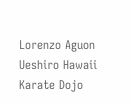Lorenzo Aguon
Ueshiro Hawaii Karate Dojo